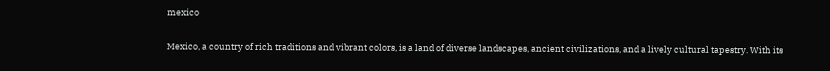mexico

Mexico, a country of rich traditions and vibrant colors, is a land of diverse landscapes, ancient civilizations, and a lively cultural tapestry. With its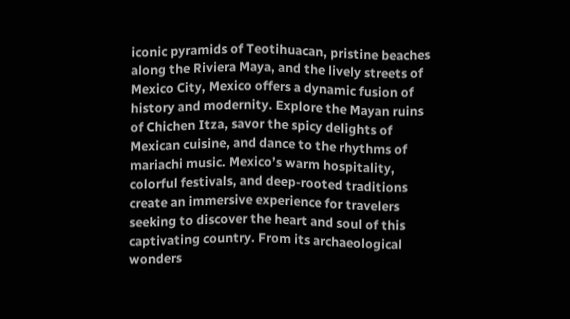iconic pyramids of Teotihuacan, pristine beaches along the Riviera Maya, and the lively streets of Mexico City, Mexico offers a dynamic fusion of history and modernity. Explore the Mayan ruins of Chichen Itza, savor the spicy delights of Mexican cuisine, and dance to the rhythms of mariachi music. Mexico’s warm hospitality, colorful festivals, and deep-rooted traditions create an immersive experience for travelers seeking to discover the heart and soul of this captivating country. From its archaeological wonders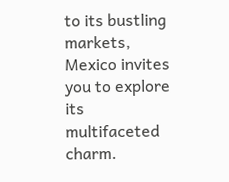to its bustling markets, Mexico invites you to explore its multifaceted charm.